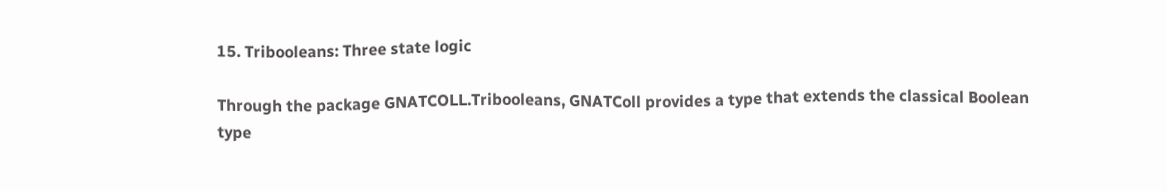15. Tribooleans: Three state logic

Through the package GNATCOLL.Tribooleans, GNATColl provides a type that extends the classical Boolean type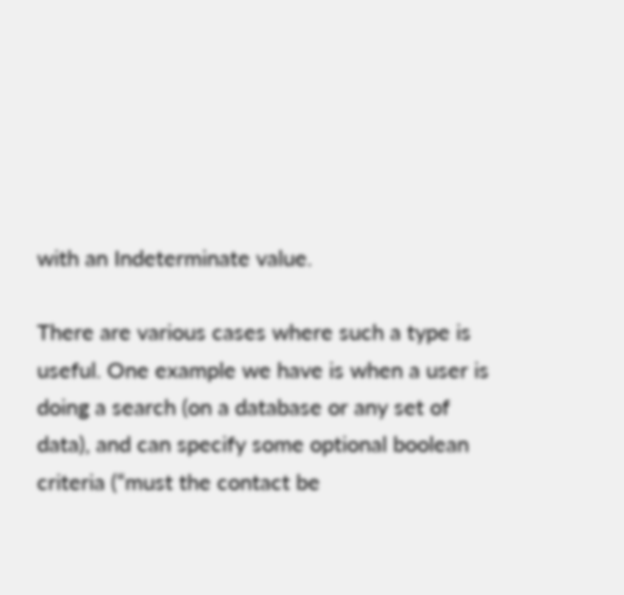with an Indeterminate value.

There are various cases where such a type is useful. One example we have is when a user is doing a search (on a database or any set of data), and can specify some optional boolean criteria (“must the contact be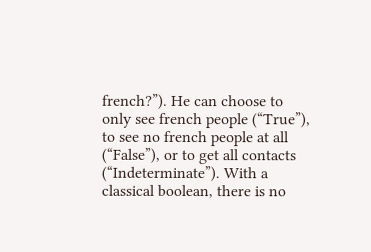french?”). He can choose to only see french people (“True”), to see no french people at all (“False”), or to get all contacts (“Indeterminate”). With a classical boolean, there is no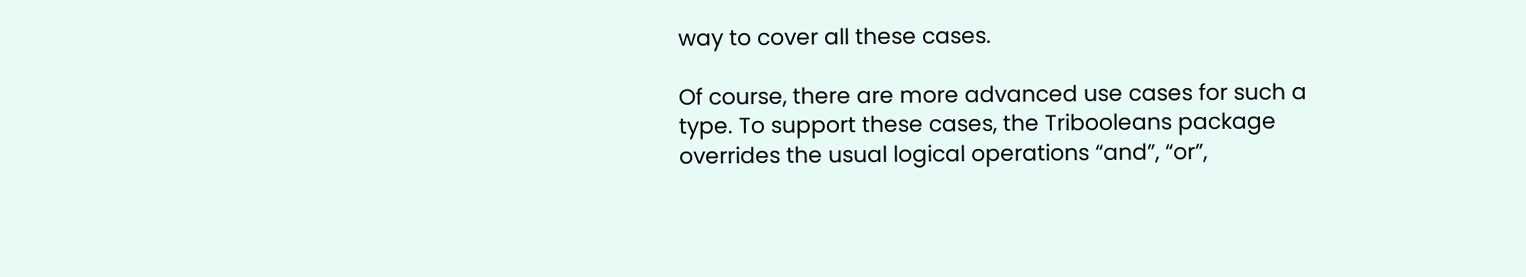way to cover all these cases.

Of course, there are more advanced use cases for such a type. To support these cases, the Tribooleans package overrides the usual logical operations “and”, “or”,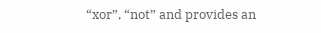“xor”, “not” and provides an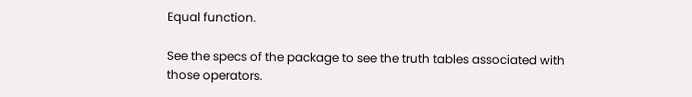Equal function.

See the specs of the package to see the truth tables associated with those operators.